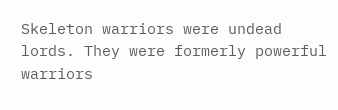Skeleton warriors were undead lords. They were formerly powerful warriors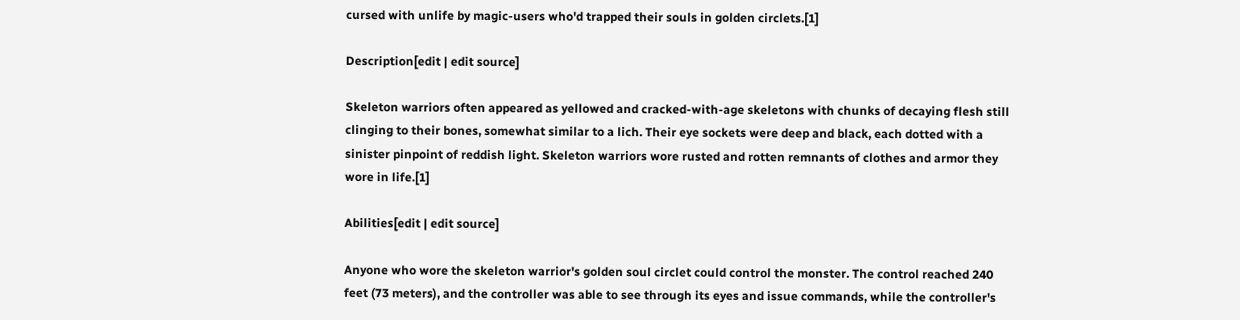cursed with unlife by magic-users who'd trapped their souls in golden circlets.[1]

Description[edit | edit source]

Skeleton warriors often appeared as yellowed and cracked-with-age skeletons with chunks of decaying flesh still clinging to their bones, somewhat similar to a lich. Their eye sockets were deep and black, each dotted with a sinister pinpoint of reddish light. Skeleton warriors wore rusted and rotten remnants of clothes and armor they wore in life.[1]

Abilities[edit | edit source]

Anyone who wore the skeleton warrior's golden soul circlet could control the monster. The control reached 240 feet (73 meters), and the controller was able to see through its eyes and issue commands, while the controller's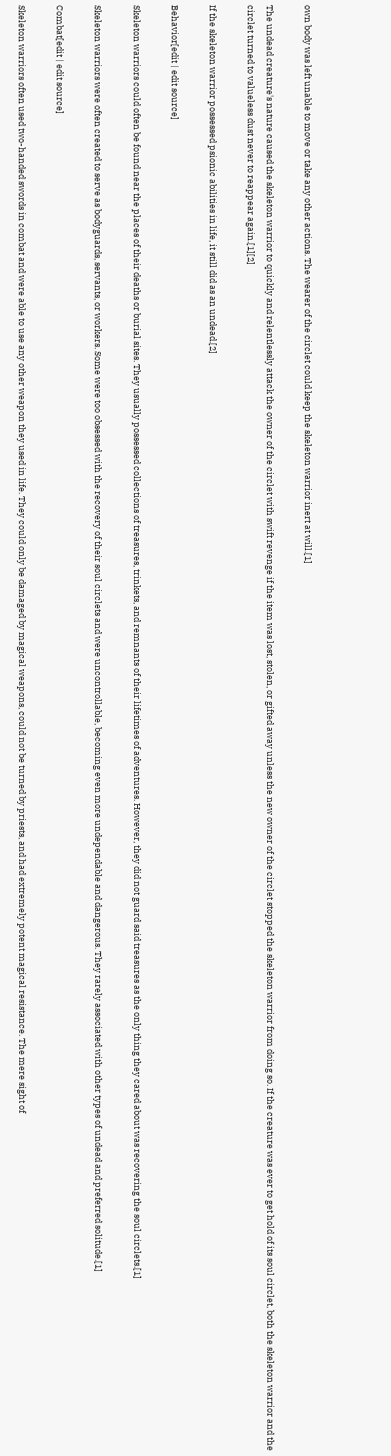own body was left unable to move or take any other actions. The wearer of the circlet could keep the skeleton warrior inert at will.[1]

The undead creature's nature caused the skeleton warrior to quickly and relentlessly attack the owner of the circlet with swift revenge if the item was lost, stolen, or gifted away unless the new owner of the circlet stopped the skeleton warrior from doing so. If the creature was ever to get hold of its soul circlet, both the skeleton warrior and the circlet turned to valueless dust never to reappear again.[1][2]

If the skeleton warrior possessed psionic abilities in life, it still did as an undead.[2]

Behavior[edit | edit source]

Skeleton warriors could often be found near the places of their deaths or burial sites. They usually possessed collections of treasures, trinkets, and remnants of their lifetimes of adventures. However, they did not guard said treasures as the only thing they cared about was recovering the soul circlets.[1]

Skeleton warriors were often created to serve as bodyguards, servants, or workers. Some were too obsessed with the recovery of their soul circlets and were uncontrollable, becoming even more undependable and dangerous. They rarely associated with other types of undead and preferred solitude.[1]

Combat[edit | edit source]

Skeleton warriors often used two-handed swords in combat and were able to use any other weapon they used in life. They could only be damaged by magical weapons, could not be turned by priests, and had extremely potent magical resistance. The mere sight of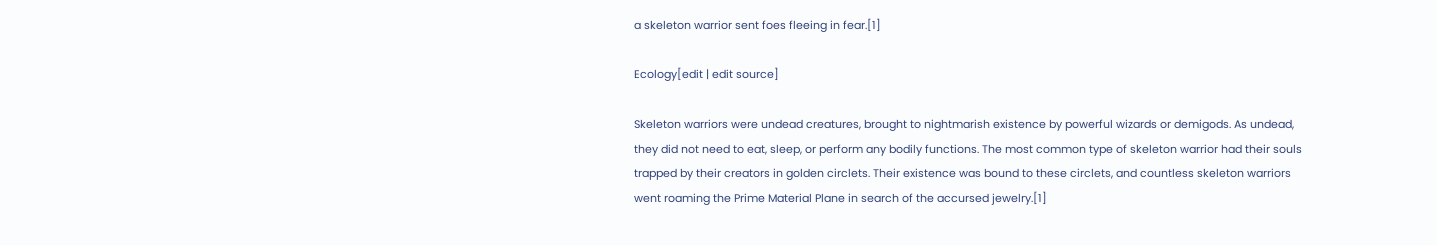a skeleton warrior sent foes fleeing in fear.[1]

Ecology[edit | edit source]

Skeleton warriors were undead creatures, brought to nightmarish existence by powerful wizards or demigods. As undead, they did not need to eat, sleep, or perform any bodily functions. The most common type of skeleton warrior had their souls trapped by their creators in golden circlets. Their existence was bound to these circlets, and countless skeleton warriors went roaming the Prime Material Plane in search of the accursed jewelry.[1]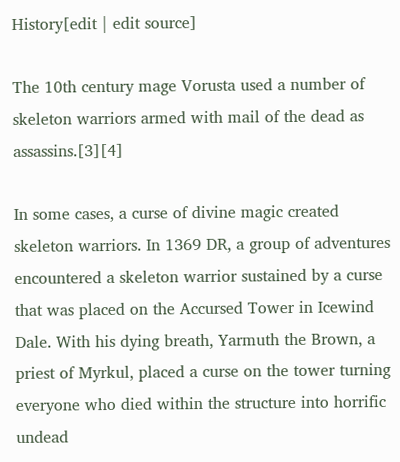History[edit | edit source]

The 10th century mage Vorusta used a number of skeleton warriors armed with mail of the dead as assassins.[3][4]

In some cases, a curse of divine magic created skeleton warriors. In 1369 DR, a group of adventures encountered a skeleton warrior sustained by a curse that was placed on the Accursed Tower in Icewind Dale. With his dying breath, Yarmuth the Brown, a priest of Myrkul, placed a curse on the tower turning everyone who died within the structure into horrific undead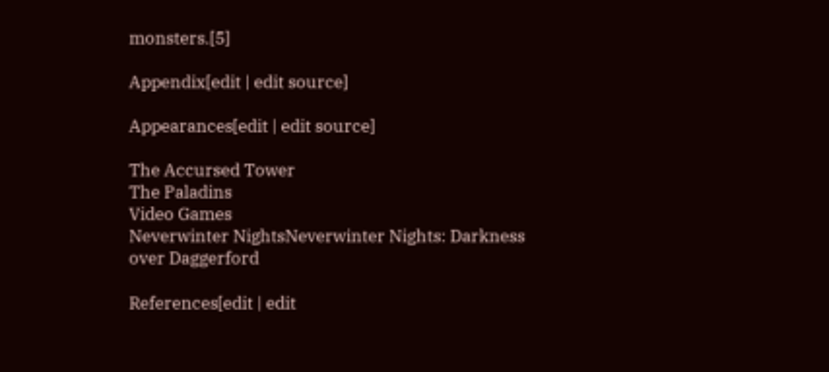monsters.[5]

Appendix[edit | edit source]

Appearances[edit | edit source]

The Accursed Tower
The Paladins
Video Games
Neverwinter NightsNeverwinter Nights: Darkness over Daggerford

References[edit | edit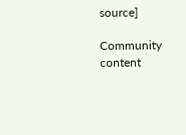source]

Community content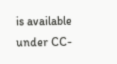is available under CC-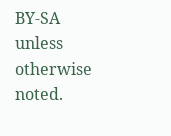BY-SA unless otherwise noted.